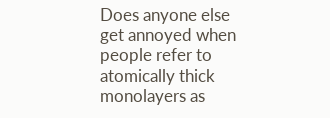Does anyone else get annoyed when people refer to atomically thick monolayers as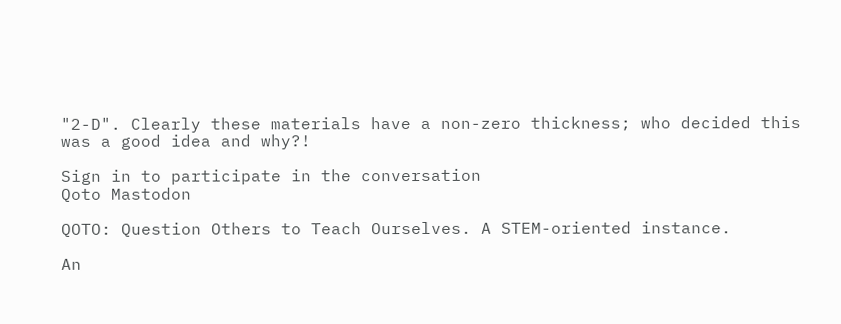"2-D". Clearly these materials have a non-zero thickness; who decided this was a good idea and why?!

Sign in to participate in the conversation
Qoto Mastodon

QOTO: Question Others to Teach Ourselves. A STEM-oriented instance.

An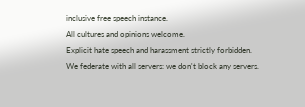inclusive free speech instance.
All cultures and opinions welcome.
Explicit hate speech and harassment strictly forbidden.
We federate with all servers: we don't block any servers.